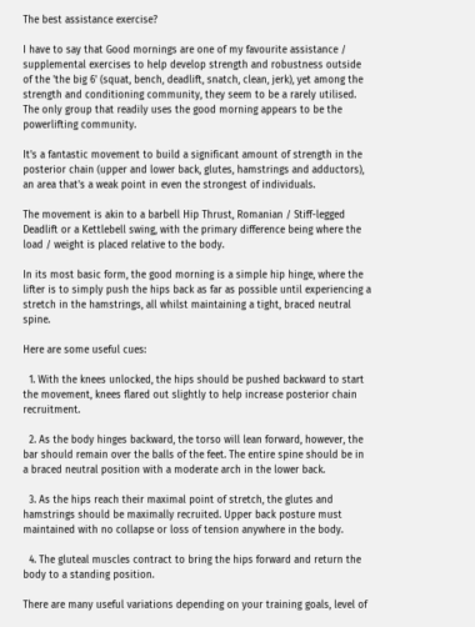The best assistance exercise?

I have to say that Good mornings are one of my favourite assistance / supplemental exercises to help develop strength and robustness outside of the 'the big 6' (squat, bench, deadlift, snatch, clean, jerk), yet among the strength and conditioning community, they seem to be a rarely utilised. The only group that readily uses the good morning appears to be the powerlifting community.

It's a fantastic movement to build a significant amount of strength in the posterior chain (upper and lower back, glutes, hamstrings and adductors), an area that's a weak point in even the strongest of individuals.

The movement is akin to a barbell Hip Thrust, Romanian / Stiff-legged Deadlift or a Kettlebell swing, with the primary difference being where the load / weight is placed relative to the body.

In its most basic form, the good morning is a simple hip hinge, where the lifter is to simply push the hips back as far as possible until experiencing a stretch in the hamstrings, all whilst maintaining a tight, braced neutral spine.

Here are some useful cues:

  1. With the knees unlocked, the hips should be pushed backward to start the movement, knees flared out slightly to help increase posterior chain recruitment.

  2. As the body hinges backward, the torso will lean forward, however, the bar should remain over the balls of the feet. The entire spine should be in a braced neutral position with a moderate arch in the lower back.

  3. As the hips reach their maximal point of stretch, the glutes and hamstrings should be maximally recruited. Upper back posture must maintained with no collapse or loss of tension anywhere in the body.

  4. The gluteal muscles contract to bring the hips forward and return the body to a standing position.

There are many useful variations depending on your training goals, level of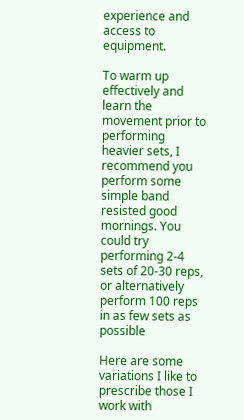experience and access to equipment.

To warm up effectively and learn the movement prior to performing heavier sets, I recommend you perform some simple band resisted good mornings. You could try performing 2-4 sets of 20-30 reps, or alternatively perform 100 reps in as few sets as possible

Here are some variations I like to prescribe those I work with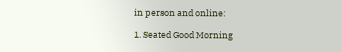in person and online:

1. Seated Good Morning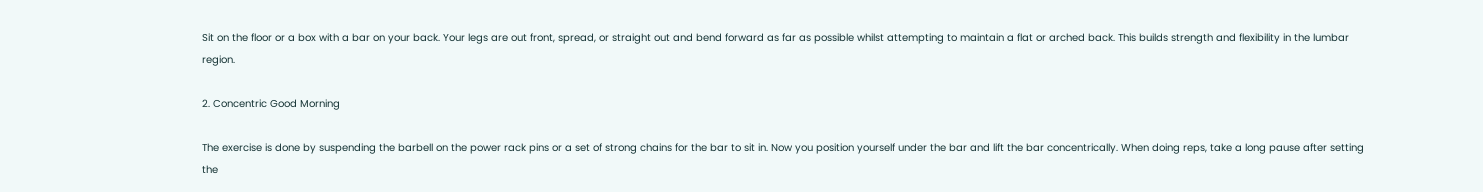Sit on the floor or a box with a bar on your back. Your legs are out front, spread, or straight out and bend forward as far as possible whilst attempting to maintain a flat or arched back. This builds strength and flexibility in the lumbar region.

2. Concentric Good Morning

The exercise is done by suspending the barbell on the power rack pins or a set of strong chains for the bar to sit in. Now you position yourself under the bar and lift the bar concentrically. When doing reps, take a long pause after setting the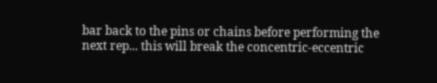bar back to the pins or chains before performing the next rep... this will break the concentric-eccentric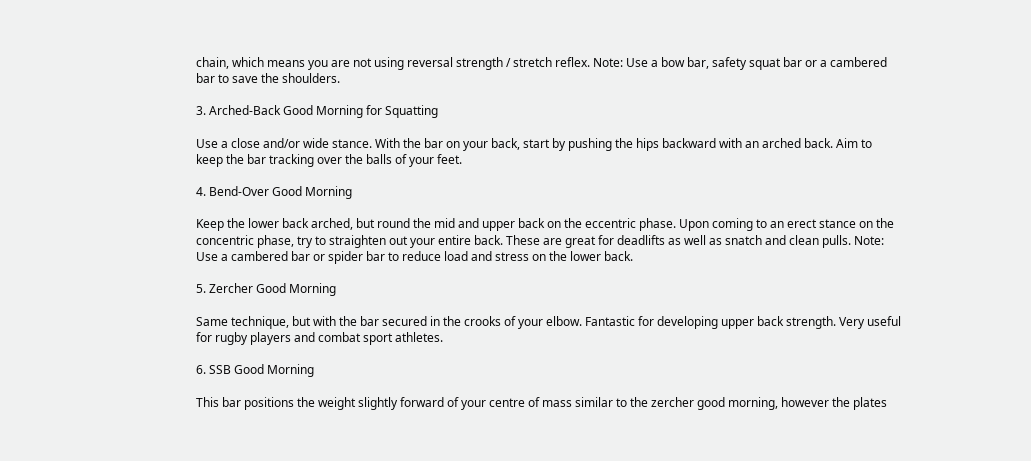chain, which means you are not using reversal strength / stretch reflex. Note: Use a bow bar, safety squat bar or a cambered bar to save the shoulders.

3. Arched-Back Good Morning for Squatting

Use a close and/or wide stance. With the bar on your back, start by pushing the hips backward with an arched back. Aim to keep the bar tracking over the balls of your feet.

4. Bend-Over Good Morning

Keep the lower back arched, but round the mid and upper back on the eccentric phase. Upon coming to an erect stance on the concentric phase, try to straighten out your entire back. These are great for deadlifts as well as snatch and clean pulls. Note: Use a cambered bar or spider bar to reduce load and stress on the lower back.

5. Zercher Good Morning

Same technique, but with the bar secured in the crooks of your elbow. Fantastic for developing upper back strength. Very useful for rugby players and combat sport athletes.

6. SSB Good Morning

This bar positions the weight slightly forward of your centre of mass similar to the zercher good morning, however the plates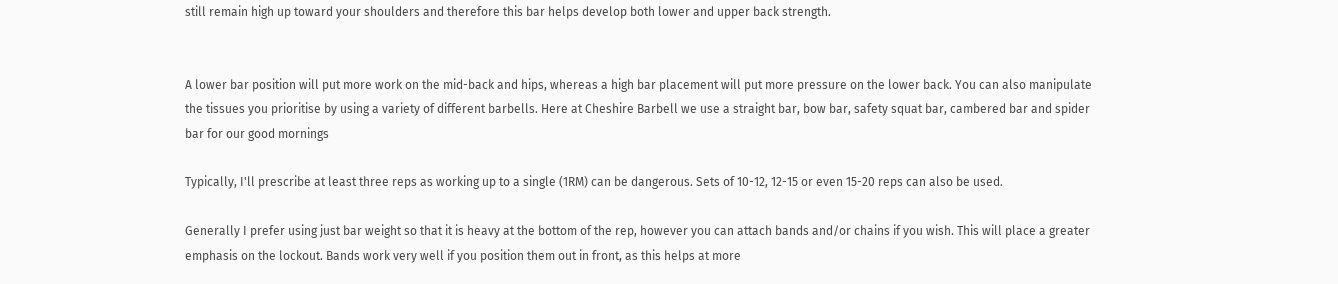still remain high up toward your shoulders and therefore this bar helps develop both lower and upper back strength.


A lower bar position will put more work on the mid-back and hips, whereas a high bar placement will put more pressure on the lower back. You can also manipulate the tissues you prioritise by using a variety of different barbells. Here at Cheshire Barbell we use a straight bar, bow bar, safety squat bar, cambered bar and spider bar for our good mornings

Typically, I'll prescribe at least three reps as working up to a single (1RM) can be dangerous. Sets of 10-12, 12-15 or even 15-20 reps can also be used.

Generally I prefer using just bar weight so that it is heavy at the bottom of the rep, however you can attach bands and/or chains if you wish. This will place a greater emphasis on the lockout. Bands work very well if you position them out in front, as this helps at more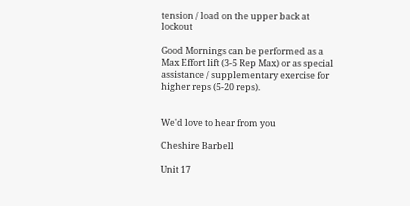tension / load on the upper back at lockout

Good Mornings can be performed as a Max Effort lift (3-5 Rep Max) or as special assistance / supplementary exercise for higher reps (5-20 reps).


We'd love to hear from you

Cheshire Barbell

Unit 17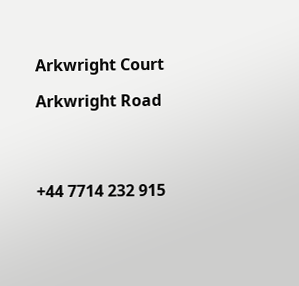Arkwright Court

Arkwright Road




+44 7714 232 915